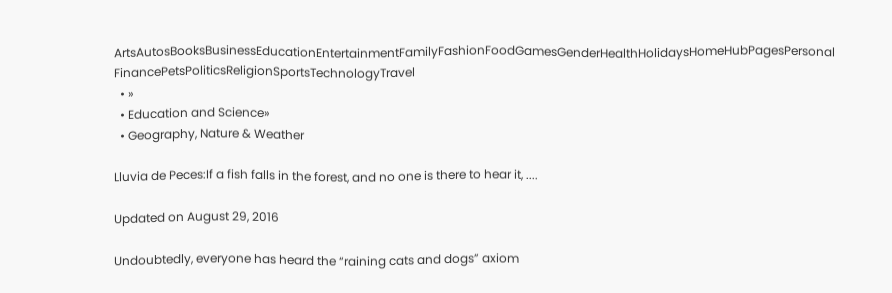ArtsAutosBooksBusinessEducationEntertainmentFamilyFashionFoodGamesGenderHealthHolidaysHomeHubPagesPersonal FinancePetsPoliticsReligionSportsTechnologyTravel
  • »
  • Education and Science»
  • Geography, Nature & Weather

Lluvia de Peces:If a fish falls in the forest, and no one is there to hear it, ....

Updated on August 29, 2016

Undoubtedly, everyone has heard the “raining cats and dogs” axiom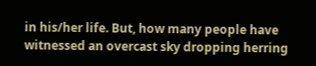in his/her life. But, how many people have witnessed an overcast sky dropping herring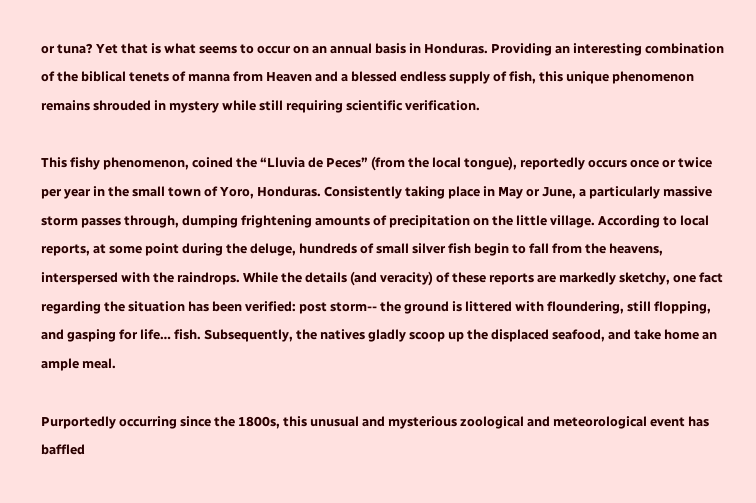or tuna? Yet that is what seems to occur on an annual basis in Honduras. Providing an interesting combination of the biblical tenets of manna from Heaven and a blessed endless supply of fish, this unique phenomenon remains shrouded in mystery while still requiring scientific verification.

This fishy phenomenon, coined the “Lluvia de Peces” (from the local tongue), reportedly occurs once or twice per year in the small town of Yoro, Honduras. Consistently taking place in May or June, a particularly massive storm passes through, dumping frightening amounts of precipitation on the little village. According to local reports, at some point during the deluge, hundreds of small silver fish begin to fall from the heavens, interspersed with the raindrops. While the details (and veracity) of these reports are markedly sketchy, one fact regarding the situation has been verified: post storm-- the ground is littered with floundering, still flopping, and gasping for life… fish. Subsequently, the natives gladly scoop up the displaced seafood, and take home an ample meal.

Purportedly occurring since the 1800s, this unusual and mysterious zoological and meteorological event has baffled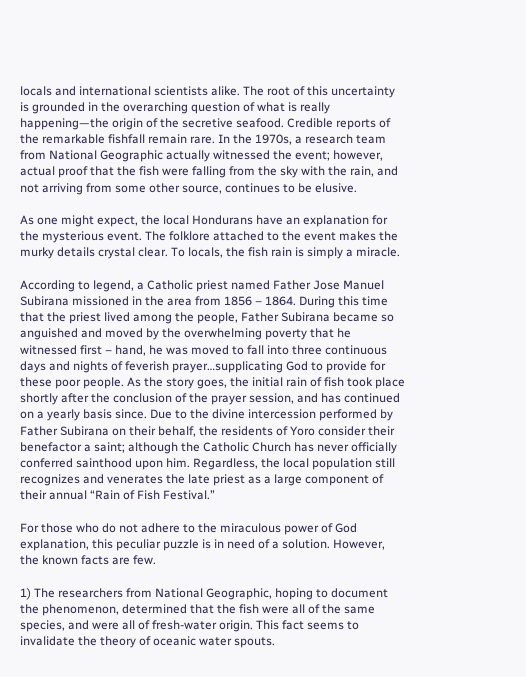locals and international scientists alike. The root of this uncertainty is grounded in the overarching question of what is really happening—the origin of the secretive seafood. Credible reports of the remarkable fishfall remain rare. In the 1970s, a research team from National Geographic actually witnessed the event; however, actual proof that the fish were falling from the sky with the rain, and not arriving from some other source, continues to be elusive.

As one might expect, the local Hondurans have an explanation for the mysterious event. The folklore attached to the event makes the murky details crystal clear. To locals, the fish rain is simply a miracle.

According to legend, a Catholic priest named Father Jose Manuel Subirana missioned in the area from 1856 – 1864. During this time that the priest lived among the people, Father Subirana became so anguished and moved by the overwhelming poverty that he witnessed first – hand, he was moved to fall into three continuous days and nights of feverish prayer…supplicating God to provide for these poor people. As the story goes, the initial rain of fish took place shortly after the conclusion of the prayer session, and has continued on a yearly basis since. Due to the divine intercession performed by Father Subirana on their behalf, the residents of Yoro consider their benefactor a saint; although the Catholic Church has never officially conferred sainthood upon him. Regardless, the local population still recognizes and venerates the late priest as a large component of their annual “Rain of Fish Festival.”

For those who do not adhere to the miraculous power of God explanation, this peculiar puzzle is in need of a solution. However, the known facts are few.

1) The researchers from National Geographic, hoping to document the phenomenon, determined that the fish were all of the same species, and were all of fresh-water origin. This fact seems to invalidate the theory of oceanic water spouts.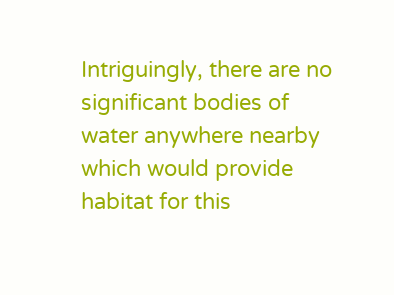Intriguingly, there are no significant bodies of water anywhere nearby which would provide habitat for this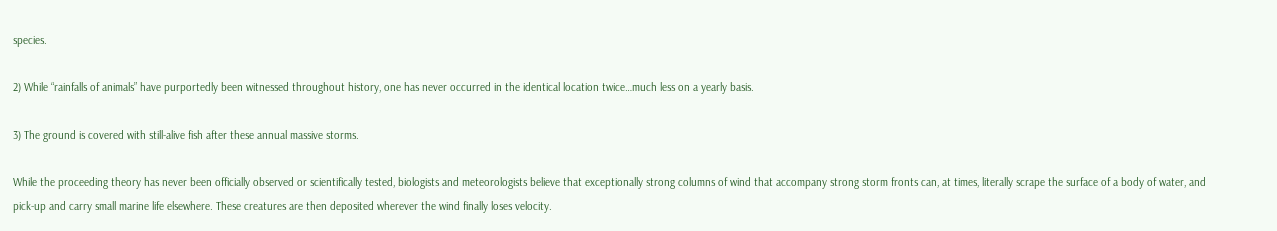species.

2) While “rainfalls of animals” have purportedly been witnessed throughout history, one has never occurred in the identical location twice…much less on a yearly basis.

3) The ground is covered with still-alive fish after these annual massive storms.

While the proceeding theory has never been officially observed or scientifically tested, biologists and meteorologists believe that exceptionally strong columns of wind that accompany strong storm fronts can, at times, literally scrape the surface of a body of water, and pick-up and carry small marine life elsewhere. These creatures are then deposited wherever the wind finally loses velocity.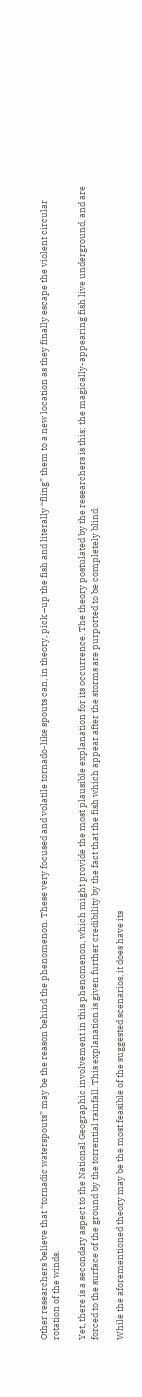Other researchers believe that “tornadic waterspouts” may be the reason behind the phenomenon. These very focused and volatile tornado-like spouts can, in theory, pick –up the fish and literally “fling” them to a new location as they finally escape the violent circular rotation of the winds.

Yet, there is a secondary aspect to the National Geographic involvement in this phenomenon, which might provide the most plausible explanation for its occurrence. The theory postulated by the researchers is this: the magically-appearing fish live underground, and are forced to the surface of the ground by the torrential rainfall. This explanation is given further credibility by the fact that the fish which appear after the storms are purported to be completely blind.

While the aforementioned theory may be the most feasible of the suggested scenarios, it does have its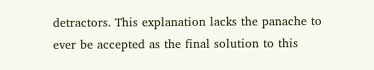detractors. This explanation lacks the panache to ever be accepted as the final solution to this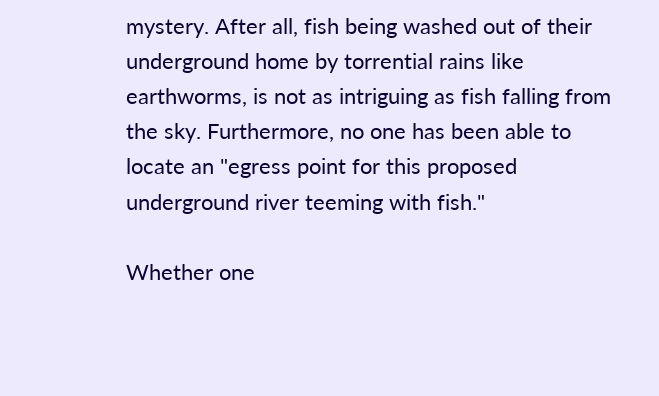mystery. After all, fish being washed out of their underground home by torrential rains like earthworms, is not as intriguing as fish falling from the sky. Furthermore, no one has been able to locate an "egress point for this proposed underground river teeming with fish."

Whether one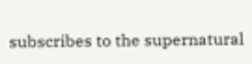subscribes to the supernatural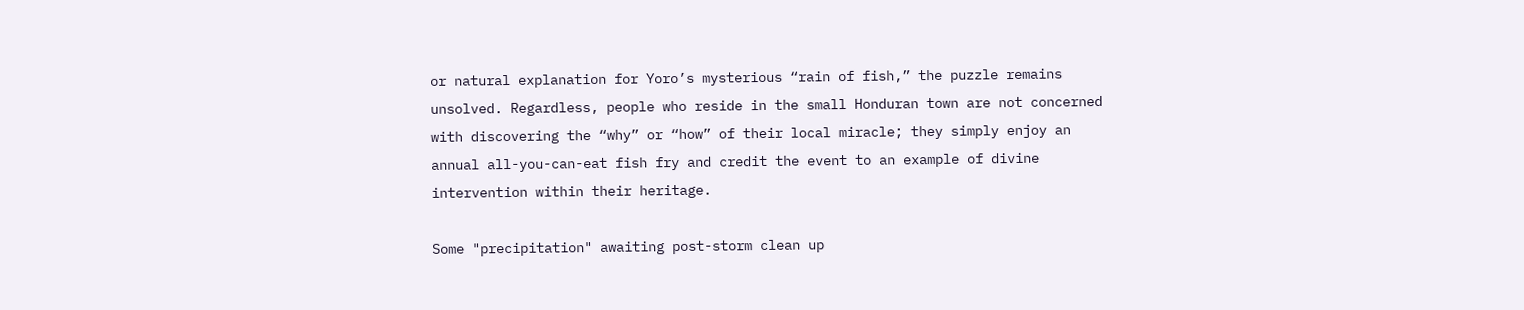or natural explanation for Yoro’s mysterious “rain of fish,” the puzzle remains unsolved. Regardless, people who reside in the small Honduran town are not concerned with discovering the “why” or “how” of their local miracle; they simply enjoy an annual all-you-can-eat fish fry and credit the event to an example of divine intervention within their heritage.

Some "precipitation" awaiting post-storm clean up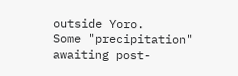outside Yoro.
Some "precipitation" awaiting post-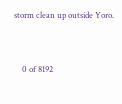storm clean up outside Yoro.


    0 of 8192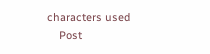characters used
    Post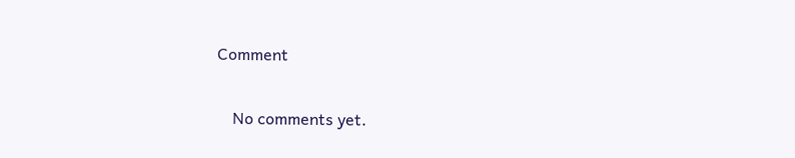Comment

    No comments yet.